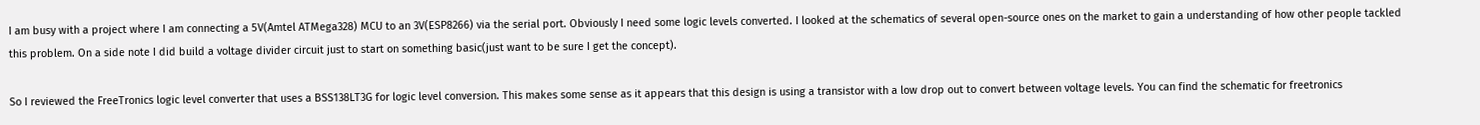I am busy with a project where I am connecting a 5V(Amtel ATMega328) MCU to an 3V(ESP8266) via the serial port. Obviously I need some logic levels converted. I looked at the schematics of several open-source ones on the market to gain a understanding of how other people tackled this problem. On a side note I did build a voltage divider circuit just to start on something basic(just want to be sure I get the concept).

So I reviewed the FreeTronics logic level converter that uses a BSS138LT3G for logic level conversion. This makes some sense as it appears that this design is using a transistor with a low drop out to convert between voltage levels. You can find the schematic for freetronics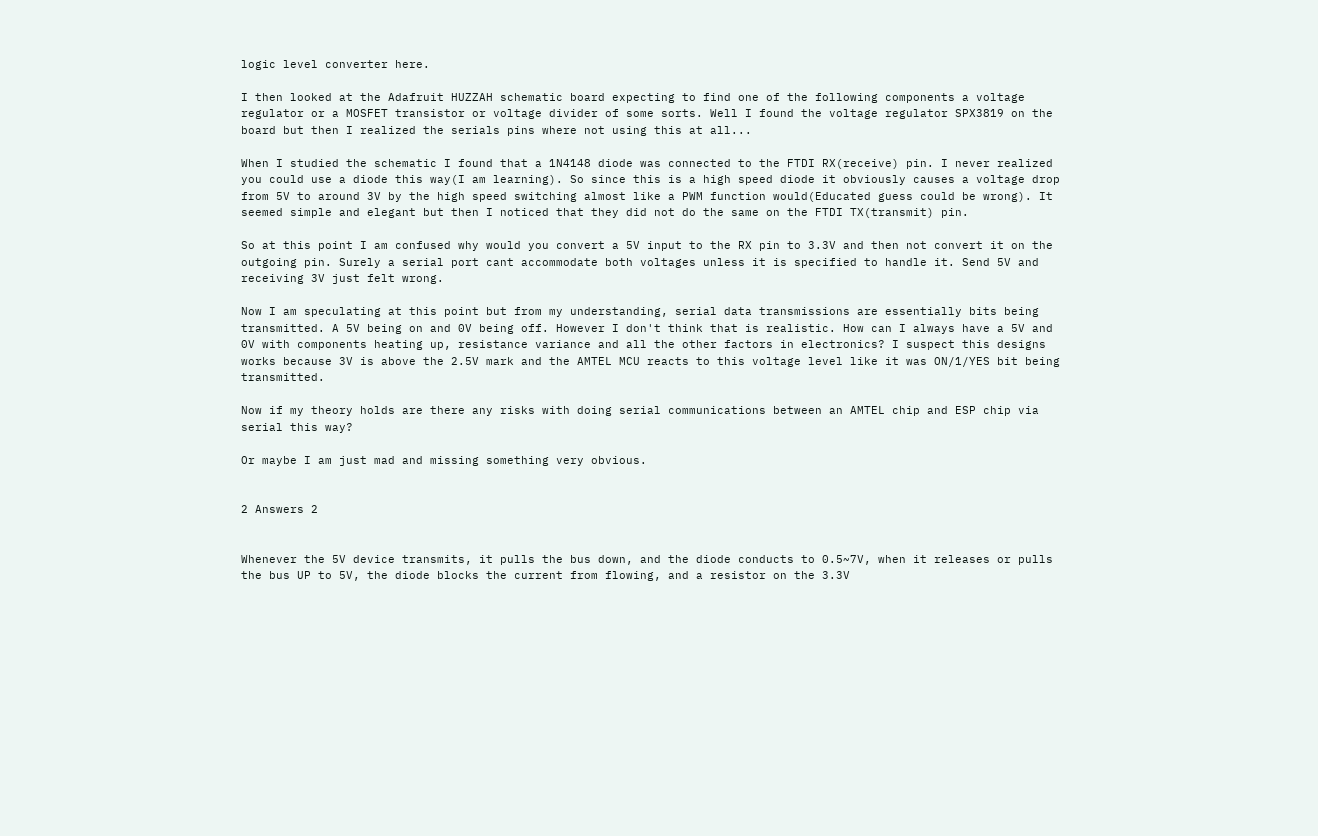logic level converter here.

I then looked at the Adafruit HUZZAH schematic board expecting to find one of the following components a voltage regulator or a MOSFET transistor or voltage divider of some sorts. Well I found the voltage regulator SPX3819 on the board but then I realized the serials pins where not using this at all...

When I studied the schematic I found that a 1N4148 diode was connected to the FTDI RX(receive) pin. I never realized you could use a diode this way(I am learning). So since this is a high speed diode it obviously causes a voltage drop from 5V to around 3V by the high speed switching almost like a PWM function would(Educated guess could be wrong). It seemed simple and elegant but then I noticed that they did not do the same on the FTDI TX(transmit) pin.

So at this point I am confused why would you convert a 5V input to the RX pin to 3.3V and then not convert it on the outgoing pin. Surely a serial port cant accommodate both voltages unless it is specified to handle it. Send 5V and receiving 3V just felt wrong.

Now I am speculating at this point but from my understanding, serial data transmissions are essentially bits being transmitted. A 5V being on and 0V being off. However I don't think that is realistic. How can I always have a 5V and 0V with components heating up, resistance variance and all the other factors in electronics? I suspect this designs works because 3V is above the 2.5V mark and the AMTEL MCU reacts to this voltage level like it was ON/1/YES bit being transmitted.

Now if my theory holds are there any risks with doing serial communications between an AMTEL chip and ESP chip via serial this way?

Or maybe I am just mad and missing something very obvious.


2 Answers 2


Whenever the 5V device transmits, it pulls the bus down, and the diode conducts to 0.5~7V, when it releases or pulls the bus UP to 5V, the diode blocks the current from flowing, and a resistor on the 3.3V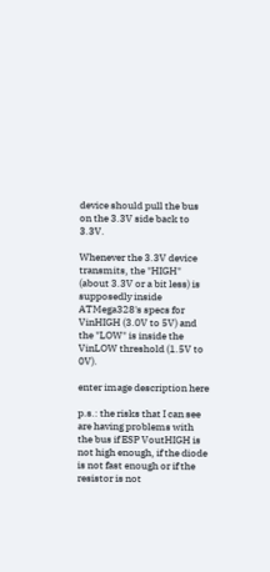device should pull the bus on the 3.3V side back to 3.3V.

Whenever the 3.3V device transmits, the "HIGH" (about 3.3V or a bit less) is supposedly inside ATMega328's specs for VinHIGH (3.0V to 5V) and the "LOW" is inside the VinLOW threshold (1.5V to 0V).

enter image description here

p.s.: the risks that I can see are having problems with the bus if ESP VoutHIGH is not high enough, if the diode is not fast enough or if the resistor is not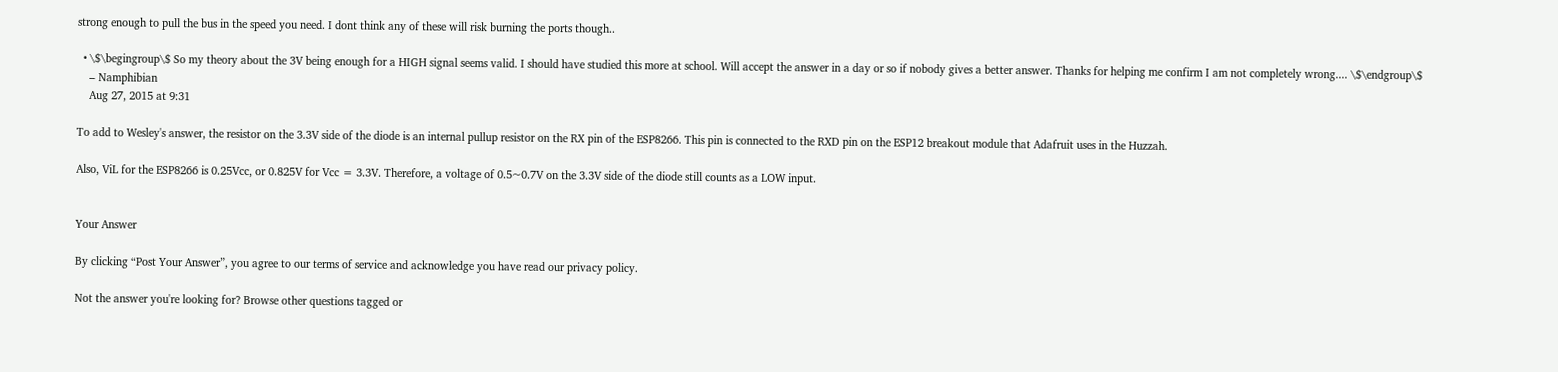strong enough to pull the bus in the speed you need. I dont think any of these will risk burning the ports though..

  • \$\begingroup\$ So my theory about the 3V being enough for a HIGH signal seems valid. I should have studied this more at school. Will accept the answer in a day or so if nobody gives a better answer. Thanks for helping me confirm I am not completely wrong.... \$\endgroup\$
    – Namphibian
    Aug 27, 2015 at 9:31

To add to Wesley's answer, the resistor on the 3.3V side of the diode is an internal pullup resistor on the RX pin of the ESP8266. This pin is connected to the RXD pin on the ESP12 breakout module that Adafruit uses in the Huzzah.

Also, ViL for the ESP8266 is 0.25Vcc, or 0.825V for Vcc = 3.3V. Therefore, a voltage of 0.5~0.7V on the 3.3V side of the diode still counts as a LOW input.


Your Answer

By clicking “Post Your Answer”, you agree to our terms of service and acknowledge you have read our privacy policy.

Not the answer you're looking for? Browse other questions tagged or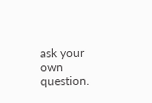ask your own question.